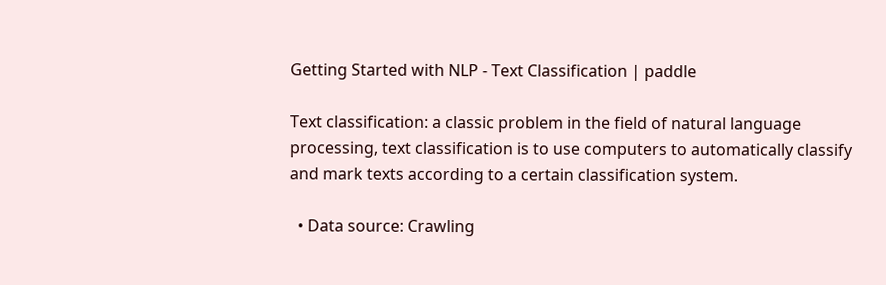Getting Started with NLP - Text Classification | paddle

Text classification: a classic problem in the field of natural language processing, text classification is to use computers to automatically classify and mark texts according to a certain classification system.

  • Data source: Crawling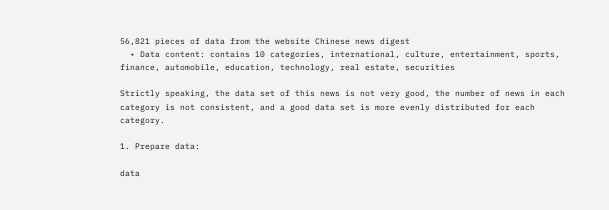56,821 pieces of data from the website Chinese news digest
  • Data content: contains 10 categories, international, culture, entertainment, sports, finance, automobile, education, technology, real estate, securities

Strictly speaking, the data set of this news is not very good, the number of news in each category is not consistent, and a good data set is more evenly distributed for each category.

1. Prepare data:

data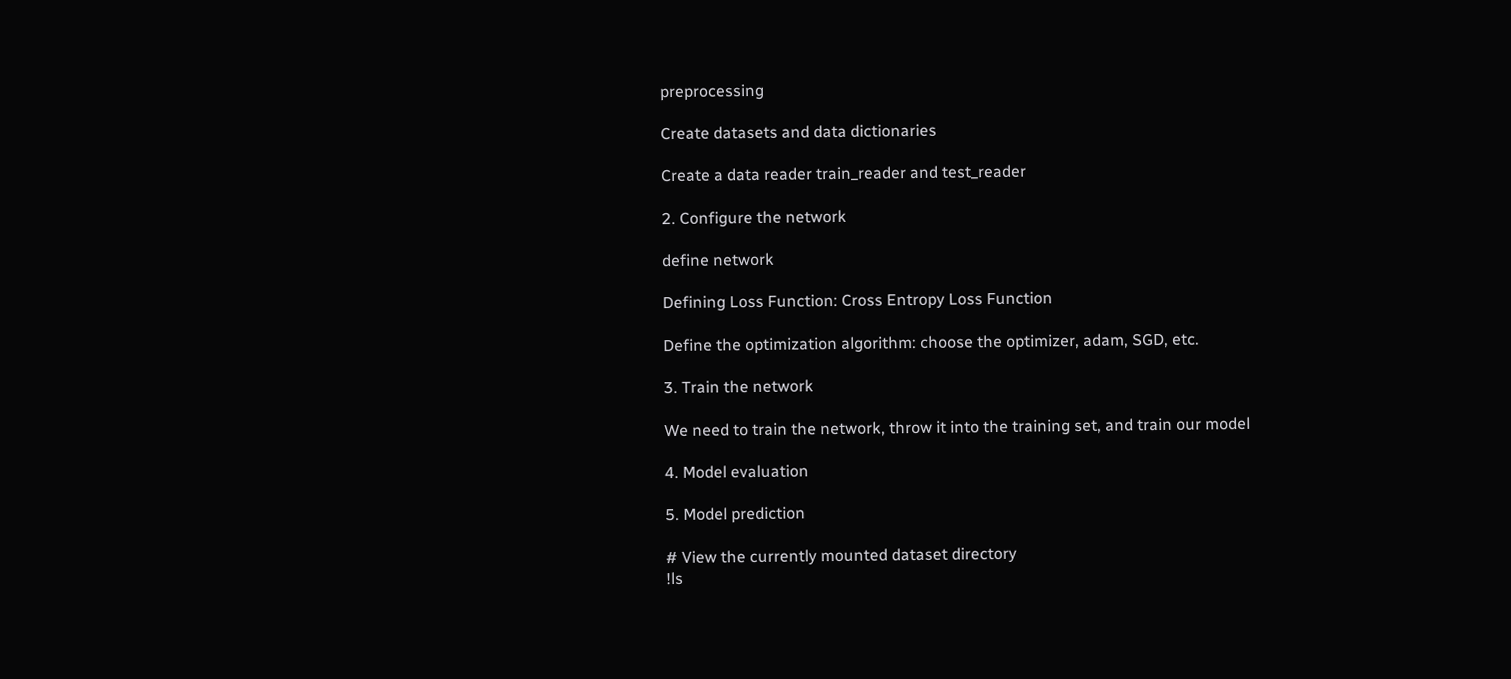preprocessing

Create datasets and data dictionaries

Create a data reader train_reader and test_reader

2. Configure the network

define network

Defining Loss Function: Cross Entropy Loss Function

Define the optimization algorithm: choose the optimizer, adam, SGD, etc.

3. Train the network

We need to train the network, throw it into the training set, and train our model

4. Model evaluation

5. Model prediction

# View the currently mounted dataset directory
!ls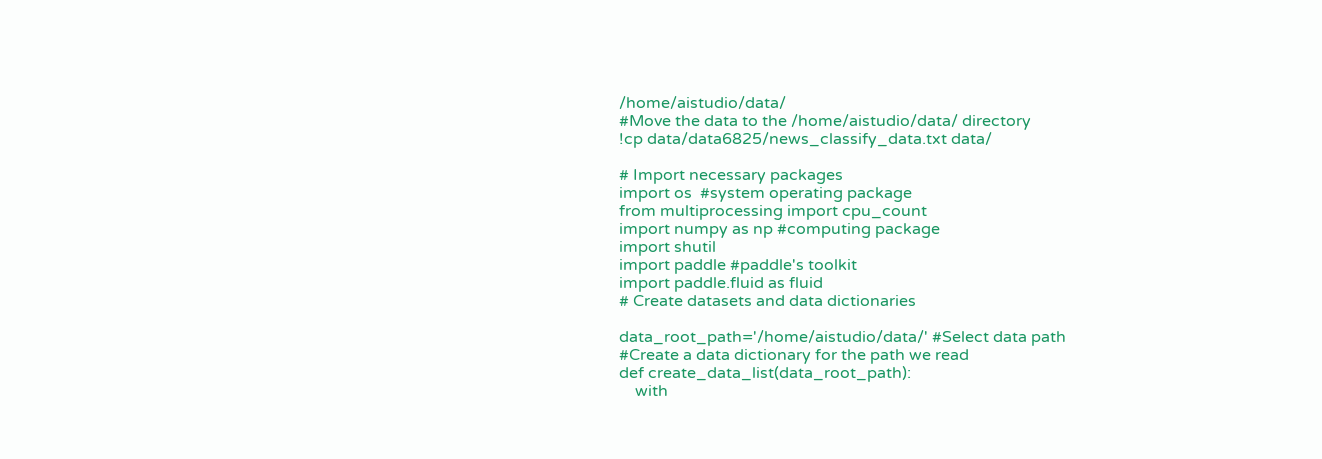/home/aistudio/data/
#Move the data to the /home/aistudio/data/ directory
!cp data/data6825/news_classify_data.txt data/

# Import necessary packages
import os  #system operating package
from multiprocessing import cpu_count
import numpy as np #computing package
import shutil
import paddle #paddle's toolkit
import paddle.fluid as fluid
# Create datasets and data dictionaries

data_root_path='/home/aistudio/data/' #Select data path
#Create a data dictionary for the path we read
def create_data_list(data_root_path):
    with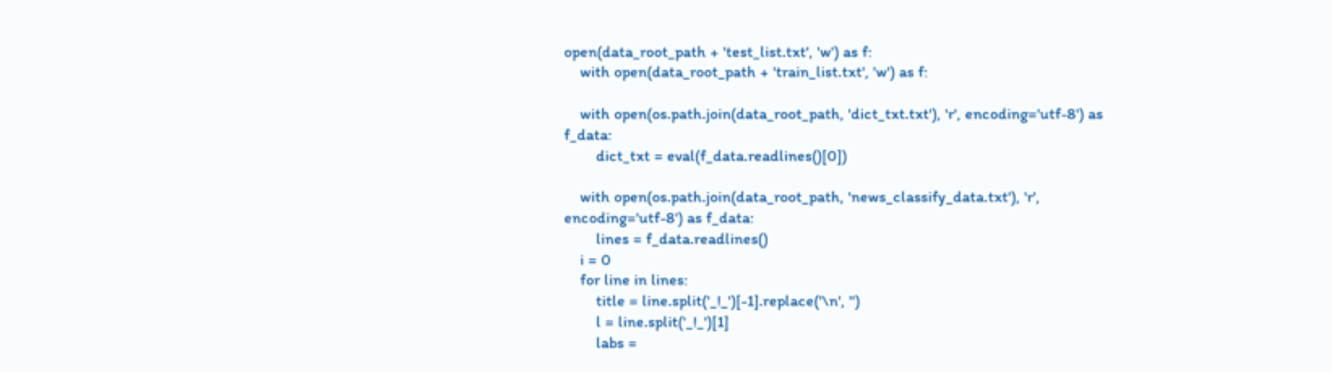open(data_root_path + 'test_list.txt', 'w') as f:
    with open(data_root_path + 'train_list.txt', 'w') as f:

    with open(os.path.join(data_root_path, 'dict_txt.txt'), 'r', encoding='utf-8') as f_data:
        dict_txt = eval(f_data.readlines()[0])

    with open(os.path.join(data_root_path, 'news_classify_data.txt'), 'r', encoding='utf-8') as f_data:
        lines = f_data.readlines()
    i = 0
    for line in lines:
        title = line.split('_!_')[-1].replace('\n', '')
        l = line.split('_!_')[1]
        labs =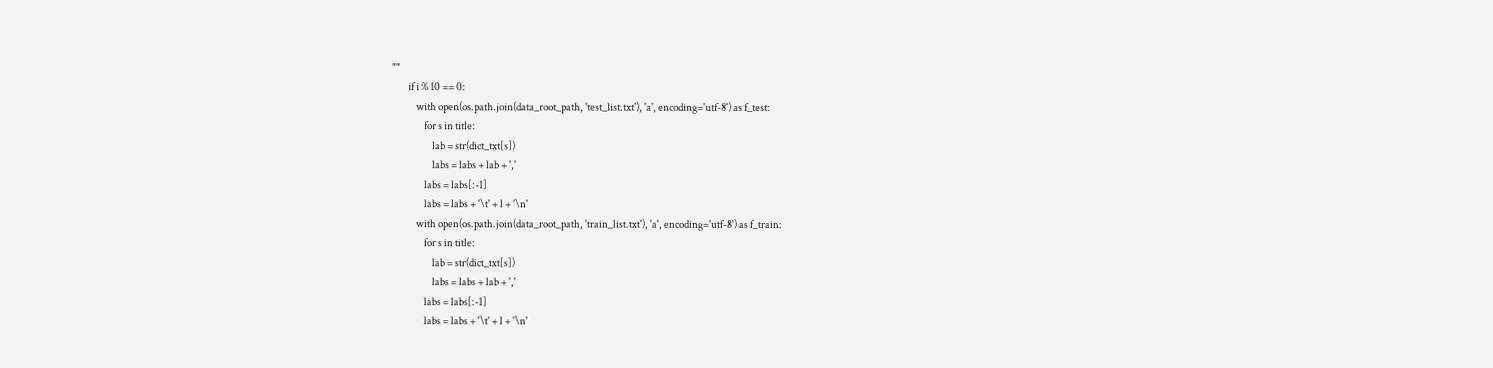""
        if i % 10 == 0:
            with open(os.path.join(data_root_path, 'test_list.txt'), 'a', encoding='utf-8') as f_test:
                for s in title:
                    lab = str(dict_txt[s])
                    labs = labs + lab + ','
                labs = labs[:-1]
                labs = labs + '\t' + l + '\n'
            with open(os.path.join(data_root_path, 'train_list.txt'), 'a', encoding='utf-8') as f_train:
                for s in title:
                    lab = str(dict_txt[s])
                    labs = labs + lab + ','
                labs = labs[:-1]
                labs = labs + '\t' + l + '\n'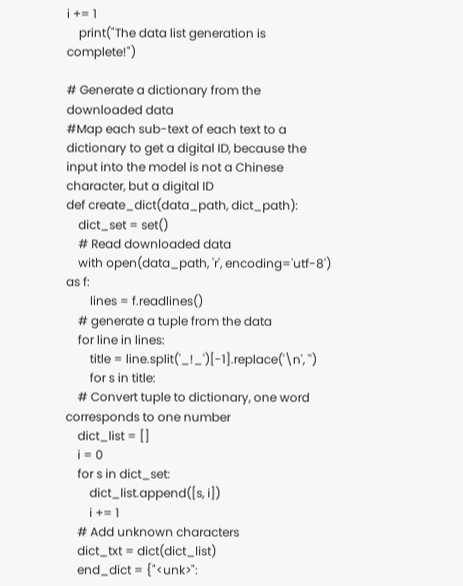i += 1
    print("The data list generation is complete!")

# Generate a dictionary from the downloaded data
#Map each sub-text of each text to a dictionary to get a digital ID, because the input into the model is not a Chinese character, but a digital ID
def create_dict(data_path, dict_path):
    dict_set = set()
    # Read downloaded data
    with open(data_path, 'r', encoding='utf-8') as f:
        lines = f.readlines()
    # generate a tuple from the data
    for line in lines:
        title = line.split('_!_')[-1].replace('\n', '')
        for s in title:
    # Convert tuple to dictionary, one word corresponds to one number
    dict_list = []
    i = 0
    for s in dict_set:
        dict_list.append([s, i])
        i += 1
    # Add unknown characters
    dict_txt = dict(dict_list)
    end_dict = {"<unk>":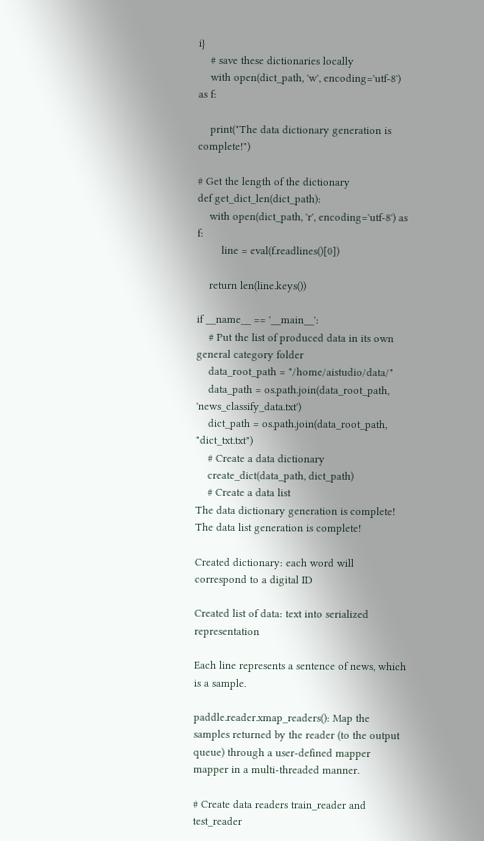i}
    # save these dictionaries locally
    with open(dict_path, 'w', encoding='utf-8') as f:

    print("The data dictionary generation is complete!")

# Get the length of the dictionary
def get_dict_len(dict_path):
    with open(dict_path, 'r', encoding='utf-8') as f:
        line = eval(f.readlines()[0])

    return len(line.keys())

if __name__ == '__main__':
    # Put the list of produced data in its own general category folder
    data_root_path = "/home/aistudio/data/"
    data_path = os.path.join(data_root_path, 'news_classify_data.txt')
    dict_path = os.path.join(data_root_path, "dict_txt.txt")
    # Create a data dictionary
    create_dict(data_path, dict_path)
    # Create a data list
The data dictionary generation is complete!
The data list generation is complete!

Created dictionary: each word will correspond to a digital ID

Created list of data: text into serialized representation

Each line represents a sentence of news, which is a sample.

paddle.reader.xmap_readers(): Map the samples returned by the reader (to the output queue) through a user-defined mapper mapper in a multi-threaded manner.

# Create data readers train_reader and test_reader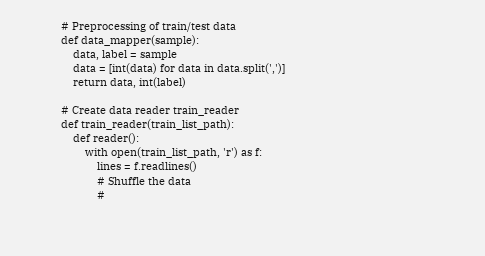# Preprocessing of train/test data
def data_mapper(sample):
    data, label = sample
    data = [int(data) for data in data.split(',')]
    return data, int(label)

# Create data reader train_reader
def train_reader(train_list_path):
    def reader():
        with open(train_list_path, 'r') as f:
            lines = f.readlines()
            # Shuffle the data
            #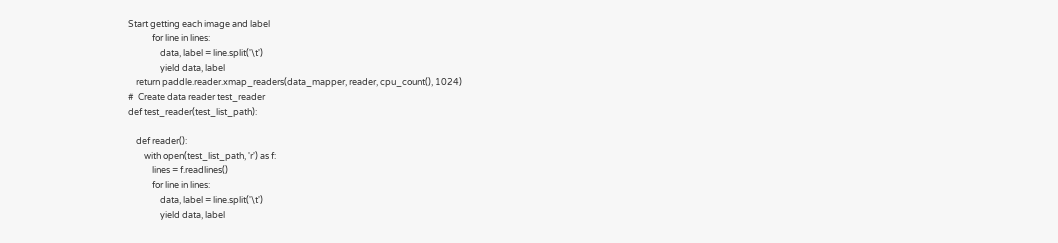Start getting each image and label
            for line in lines:
                data, label = line.split('\t')
                yield data, label
    return paddle.reader.xmap_readers(data_mapper, reader, cpu_count(), 1024)
#  Create data reader test_reader
def test_reader(test_list_path):

    def reader():
        with open(test_list_path, 'r') as f:
            lines = f.readlines()
            for line in lines:
                data, label = line.split('\t')
                yield data, label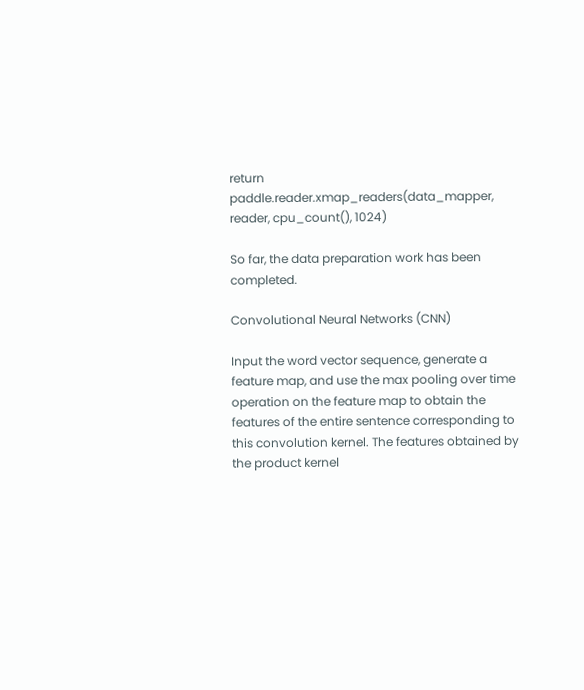return paddle.reader.xmap_readers(data_mapper, reader, cpu_count(), 1024)

So far, the data preparation work has been completed.

Convolutional Neural Networks (CNN)

Input the word vector sequence, generate a feature map, and use the max pooling over time operation on the feature map to obtain the features of the entire sentence corresponding to this convolution kernel. The features obtained by the product kernel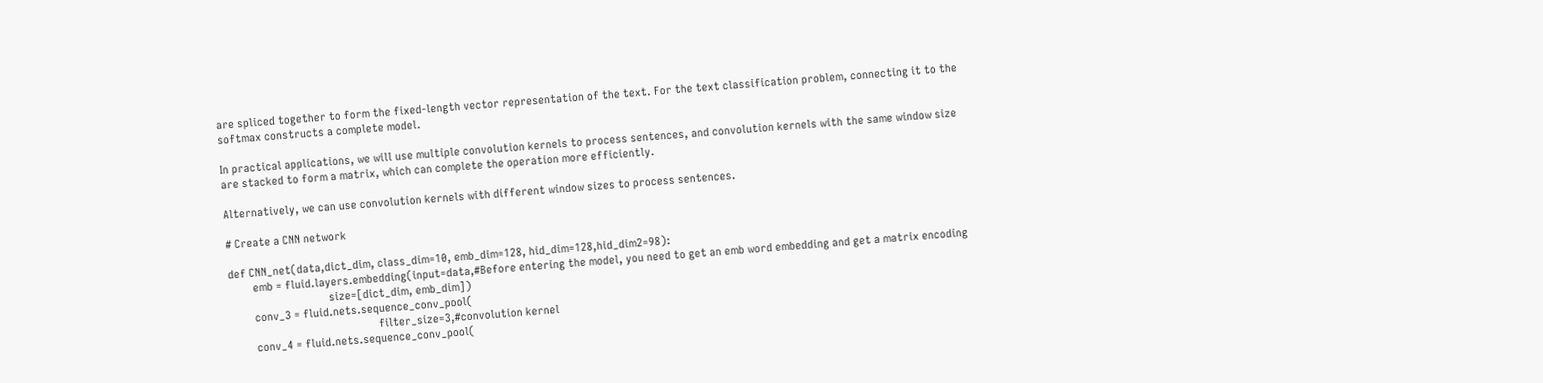are spliced together to form the fixed-length vector representation of the text. For the text classification problem, connecting it to the softmax constructs a complete model.

In practical applications, we will use multiple convolution kernels to process sentences, and convolution kernels with the same window size are stacked to form a matrix, which can complete the operation more efficiently.

Alternatively, we can use convolution kernels with different window sizes to process sentences.

# Create a CNN network

def CNN_net(data,dict_dim, class_dim=10, emb_dim=128, hid_dim=128,hid_dim2=98):
        emb = fluid.layers.embedding(input=data,#Before entering the model, you need to get an emb word embedding and get a matrix encoding
                                 size=[dict_dim, emb_dim])
        conv_3 = fluid.nets.sequence_conv_pool(
                                                 filter_size=3,#convolution kernel
        conv_4 = fluid.nets.sequence_conv_pool(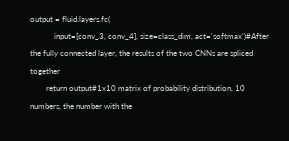output = fluid.layers.fc(
            input=[conv_3, conv_4], size=class_dim, act='softmax')#After the fully connected layer, the results of the two CNNs are spliced together
        return output#1x10 matrix of probability distribution, 10 numbers, the number with the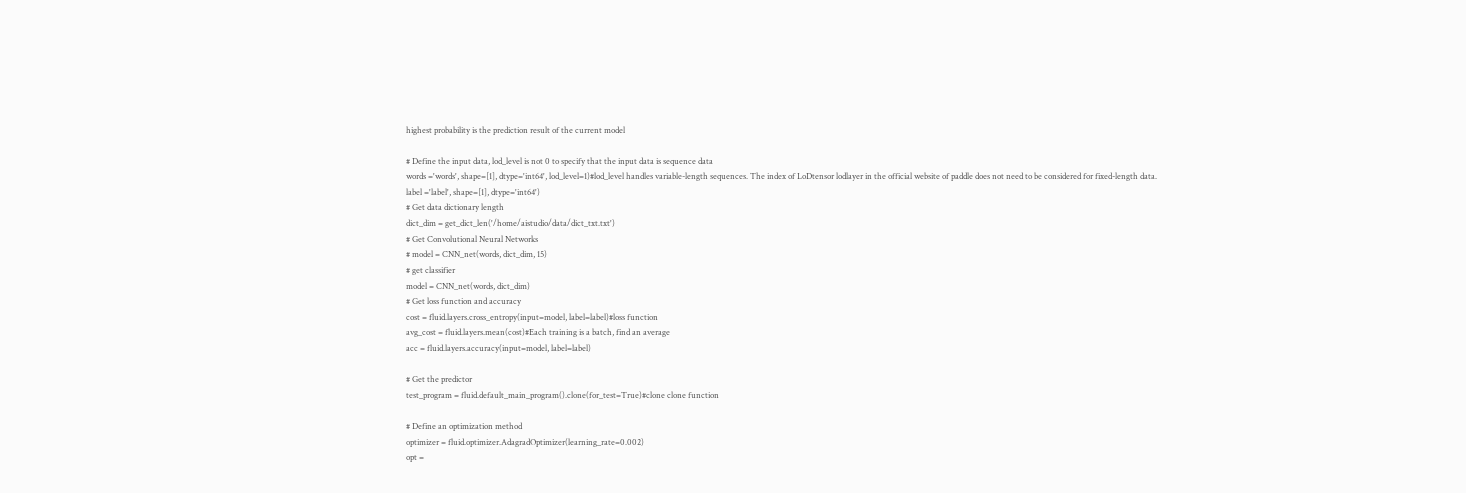highest probability is the prediction result of the current model

# Define the input data, lod_level is not 0 to specify that the input data is sequence data
words ='words', shape=[1], dtype='int64', lod_level=1)#lod_level handles variable-length sequences. The index of LoDtensor lodlayer in the official website of paddle does not need to be considered for fixed-length data.
label ='label', shape=[1], dtype='int64')
# Get data dictionary length
dict_dim = get_dict_len('/home/aistudio/data/dict_txt.txt')
# Get Convolutional Neural Networks
# model = CNN_net(words, dict_dim, 15)
# get classifier
model = CNN_net(words, dict_dim)
# Get loss function and accuracy
cost = fluid.layers.cross_entropy(input=model, label=label)#loss function
avg_cost = fluid.layers.mean(cost)#Each training is a batch, find an average
acc = fluid.layers.accuracy(input=model, label=label)

# Get the predictor
test_program = fluid.default_main_program().clone(for_test=True)#clone clone function

# Define an optimization method
optimizer = fluid.optimizer.AdagradOptimizer(learning_rate=0.002)
opt =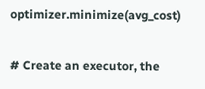optimizer.minimize(avg_cost)

# Create an executor, the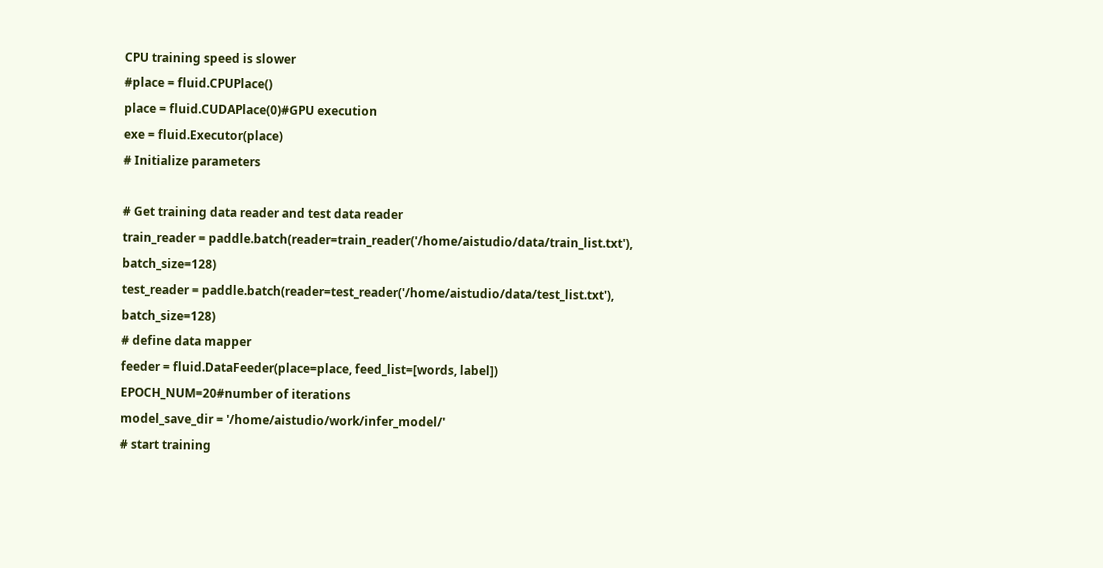CPU training speed is slower
#place = fluid.CPUPlace()
place = fluid.CUDAPlace(0)#GPU execution
exe = fluid.Executor(place)
# Initialize parameters

# Get training data reader and test data reader
train_reader = paddle.batch(reader=train_reader('/home/aistudio/data/train_list.txt'), batch_size=128)
test_reader = paddle.batch(reader=test_reader('/home/aistudio/data/test_list.txt'), batch_size=128)
# define data mapper
feeder = fluid.DataFeeder(place=place, feed_list=[words, label])
EPOCH_NUM=20#number of iterations
model_save_dir = '/home/aistudio/work/infer_model/'
# start training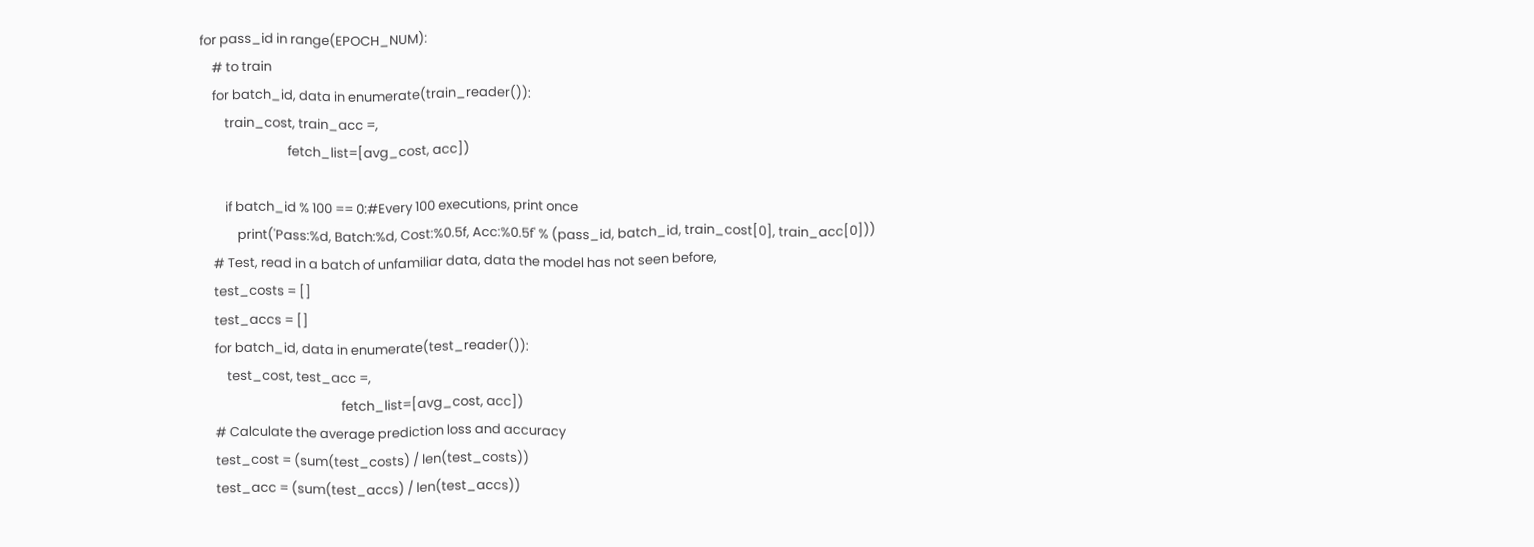for pass_id in range(EPOCH_NUM):
    # to train
    for batch_id, data in enumerate(train_reader()):
        train_cost, train_acc =,
                             fetch_list=[avg_cost, acc])

        if batch_id % 100 == 0:#Every 100 executions, print once
            print('Pass:%d, Batch:%d, Cost:%0.5f, Acc:%0.5f' % (pass_id, batch_id, train_cost[0], train_acc[0]))
    # Test, read in a batch of unfamiliar data, data the model has not seen before,
    test_costs = []
    test_accs = []
    for batch_id, data in enumerate(test_reader()):
        test_cost, test_acc =,
                                              fetch_list=[avg_cost, acc])
    # Calculate the average prediction loss and accuracy
    test_cost = (sum(test_costs) / len(test_costs))
    test_acc = (sum(test_accs) / len(test_accs))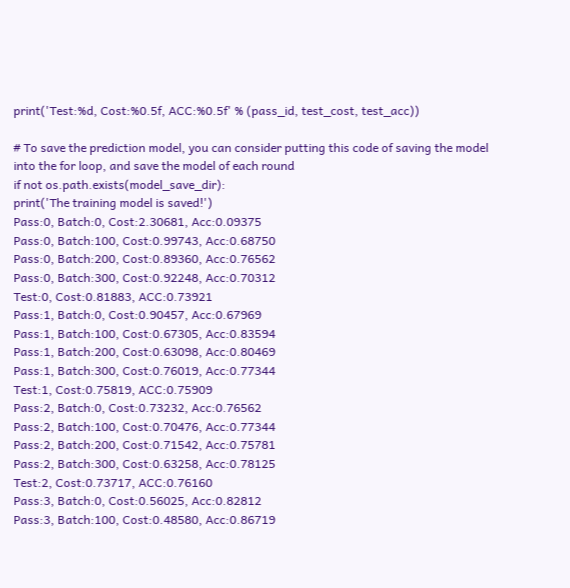print('Test:%d, Cost:%0.5f, ACC:%0.5f' % (pass_id, test_cost, test_acc))

# To save the prediction model, you can consider putting this code of saving the model into the for loop, and save the model of each round
if not os.path.exists(model_save_dir):
print('The training model is saved!')
Pass:0, Batch:0, Cost:2.30681, Acc:0.09375
Pass:0, Batch:100, Cost:0.99743, Acc:0.68750
Pass:0, Batch:200, Cost:0.89360, Acc:0.76562
Pass:0, Batch:300, Cost:0.92248, Acc:0.70312
Test:0, Cost:0.81883, ACC:0.73921
Pass:1, Batch:0, Cost:0.90457, Acc:0.67969
Pass:1, Batch:100, Cost:0.67305, Acc:0.83594
Pass:1, Batch:200, Cost:0.63098, Acc:0.80469
Pass:1, Batch:300, Cost:0.76019, Acc:0.77344
Test:1, Cost:0.75819, ACC:0.75909
Pass:2, Batch:0, Cost:0.73232, Acc:0.76562
Pass:2, Batch:100, Cost:0.70476, Acc:0.77344
Pass:2, Batch:200, Cost:0.71542, Acc:0.75781
Pass:2, Batch:300, Cost:0.63258, Acc:0.78125
Test:2, Cost:0.73717, ACC:0.76160
Pass:3, Batch:0, Cost:0.56025, Acc:0.82812
Pass:3, Batch:100, Cost:0.48580, Acc:0.86719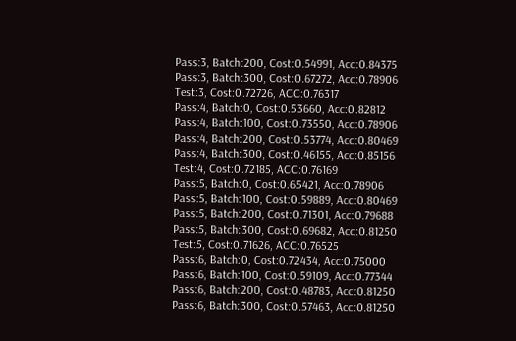Pass:3, Batch:200, Cost:0.54991, Acc:0.84375
Pass:3, Batch:300, Cost:0.67272, Acc:0.78906
Test:3, Cost:0.72726, ACC:0.76317
Pass:4, Batch:0, Cost:0.53660, Acc:0.82812
Pass:4, Batch:100, Cost:0.73550, Acc:0.78906
Pass:4, Batch:200, Cost:0.53774, Acc:0.80469
Pass:4, Batch:300, Cost:0.46155, Acc:0.85156
Test:4, Cost:0.72185, ACC:0.76169
Pass:5, Batch:0, Cost:0.65421, Acc:0.78906
Pass:5, Batch:100, Cost:0.59889, Acc:0.80469
Pass:5, Batch:200, Cost:0.71301, Acc:0.79688
Pass:5, Batch:300, Cost:0.69682, Acc:0.81250
Test:5, Cost:0.71626, ACC:0.76525
Pass:6, Batch:0, Cost:0.72434, Acc:0.75000
Pass:6, Batch:100, Cost:0.59109, Acc:0.77344
Pass:6, Batch:200, Cost:0.48783, Acc:0.81250
Pass:6, Batch:300, Cost:0.57463, Acc:0.81250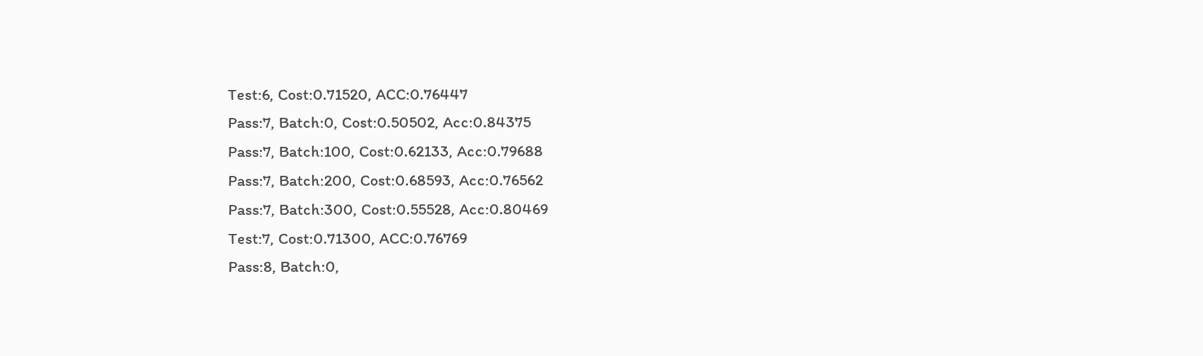Test:6, Cost:0.71520, ACC:0.76447
Pass:7, Batch:0, Cost:0.50502, Acc:0.84375
Pass:7, Batch:100, Cost:0.62133, Acc:0.79688
Pass:7, Batch:200, Cost:0.68593, Acc:0.76562
Pass:7, Batch:300, Cost:0.55528, Acc:0.80469
Test:7, Cost:0.71300, ACC:0.76769
Pass:8, Batch:0,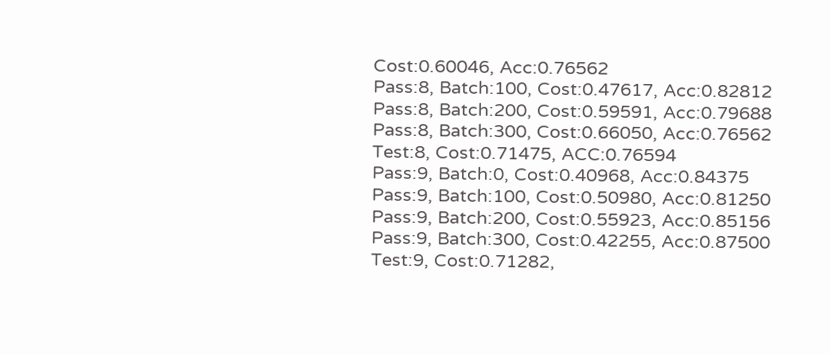Cost:0.60046, Acc:0.76562
Pass:8, Batch:100, Cost:0.47617, Acc:0.82812
Pass:8, Batch:200, Cost:0.59591, Acc:0.79688
Pass:8, Batch:300, Cost:0.66050, Acc:0.76562
Test:8, Cost:0.71475, ACC:0.76594
Pass:9, Batch:0, Cost:0.40968, Acc:0.84375
Pass:9, Batch:100, Cost:0.50980, Acc:0.81250
Pass:9, Batch:200, Cost:0.55923, Acc:0.85156
Pass:9, Batch:300, Cost:0.42255, Acc:0.87500
Test:9, Cost:0.71282,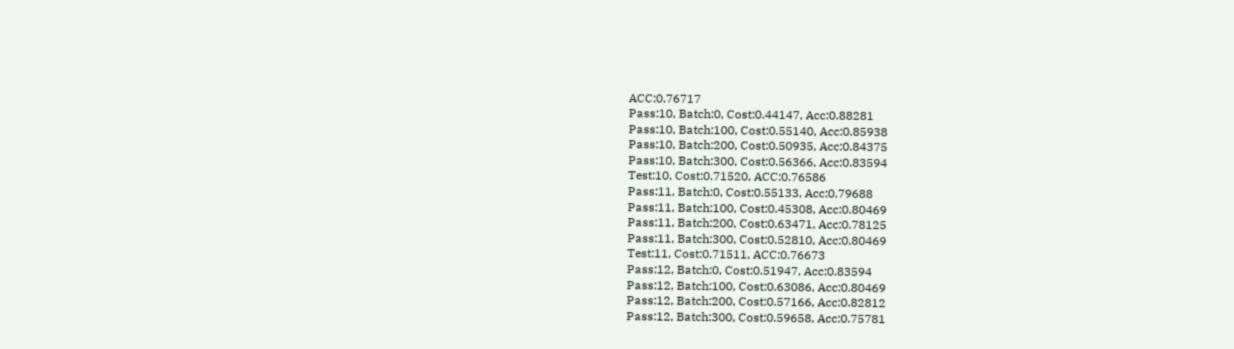ACC:0.76717
Pass:10, Batch:0, Cost:0.44147, Acc:0.88281
Pass:10, Batch:100, Cost:0.55140, Acc:0.85938
Pass:10, Batch:200, Cost:0.50935, Acc:0.84375
Pass:10, Batch:300, Cost:0.56366, Acc:0.83594
Test:10, Cost:0.71520, ACC:0.76586
Pass:11, Batch:0, Cost:0.55133, Acc:0.79688
Pass:11, Batch:100, Cost:0.45308, Acc:0.80469
Pass:11, Batch:200, Cost:0.63471, Acc:0.78125
Pass:11, Batch:300, Cost:0.52810, Acc:0.80469
Test:11, Cost:0.71511, ACC:0.76673
Pass:12, Batch:0, Cost:0.51947, Acc:0.83594
Pass:12, Batch:100, Cost:0.63086, Acc:0.80469
Pass:12, Batch:200, Cost:0.57166, Acc:0.82812
Pass:12, Batch:300, Cost:0.59658, Acc:0.75781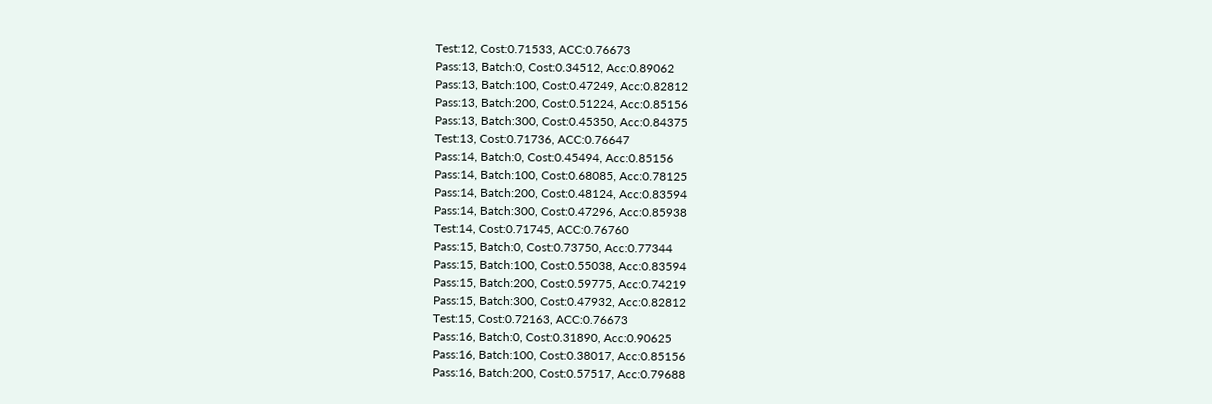Test:12, Cost:0.71533, ACC:0.76673
Pass:13, Batch:0, Cost:0.34512, Acc:0.89062
Pass:13, Batch:100, Cost:0.47249, Acc:0.82812
Pass:13, Batch:200, Cost:0.51224, Acc:0.85156
Pass:13, Batch:300, Cost:0.45350, Acc:0.84375
Test:13, Cost:0.71736, ACC:0.76647
Pass:14, Batch:0, Cost:0.45494, Acc:0.85156
Pass:14, Batch:100, Cost:0.68085, Acc:0.78125
Pass:14, Batch:200, Cost:0.48124, Acc:0.83594
Pass:14, Batch:300, Cost:0.47296, Acc:0.85938
Test:14, Cost:0.71745, ACC:0.76760
Pass:15, Batch:0, Cost:0.73750, Acc:0.77344
Pass:15, Batch:100, Cost:0.55038, Acc:0.83594
Pass:15, Batch:200, Cost:0.59775, Acc:0.74219
Pass:15, Batch:300, Cost:0.47932, Acc:0.82812
Test:15, Cost:0.72163, ACC:0.76673
Pass:16, Batch:0, Cost:0.31890, Acc:0.90625
Pass:16, Batch:100, Cost:0.38017, Acc:0.85156
Pass:16, Batch:200, Cost:0.57517, Acc:0.79688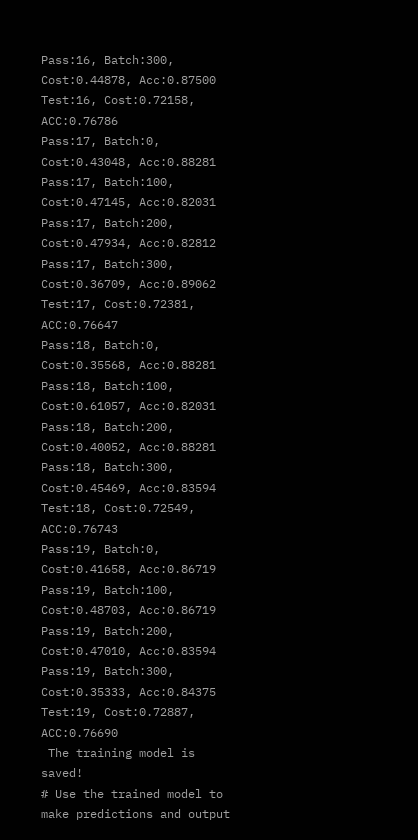Pass:16, Batch:300, Cost:0.44878, Acc:0.87500
Test:16, Cost:0.72158, ACC:0.76786
Pass:17, Batch:0, Cost:0.43048, Acc:0.88281
Pass:17, Batch:100, Cost:0.47145, Acc:0.82031
Pass:17, Batch:200, Cost:0.47934, Acc:0.82812
Pass:17, Batch:300, Cost:0.36709, Acc:0.89062
Test:17, Cost:0.72381, ACC:0.76647
Pass:18, Batch:0, Cost:0.35568, Acc:0.88281
Pass:18, Batch:100, Cost:0.61057, Acc:0.82031
Pass:18, Batch:200, Cost:0.40052, Acc:0.88281
Pass:18, Batch:300, Cost:0.45469, Acc:0.83594
Test:18, Cost:0.72549, ACC:0.76743
Pass:19, Batch:0, Cost:0.41658, Acc:0.86719
Pass:19, Batch:100, Cost:0.48703, Acc:0.86719
Pass:19, Batch:200, Cost:0.47010, Acc:0.83594
Pass:19, Batch:300, Cost:0.35333, Acc:0.84375
Test:19, Cost:0.72887, ACC:0.76690
 The training model is saved!
# Use the trained model to make predictions and output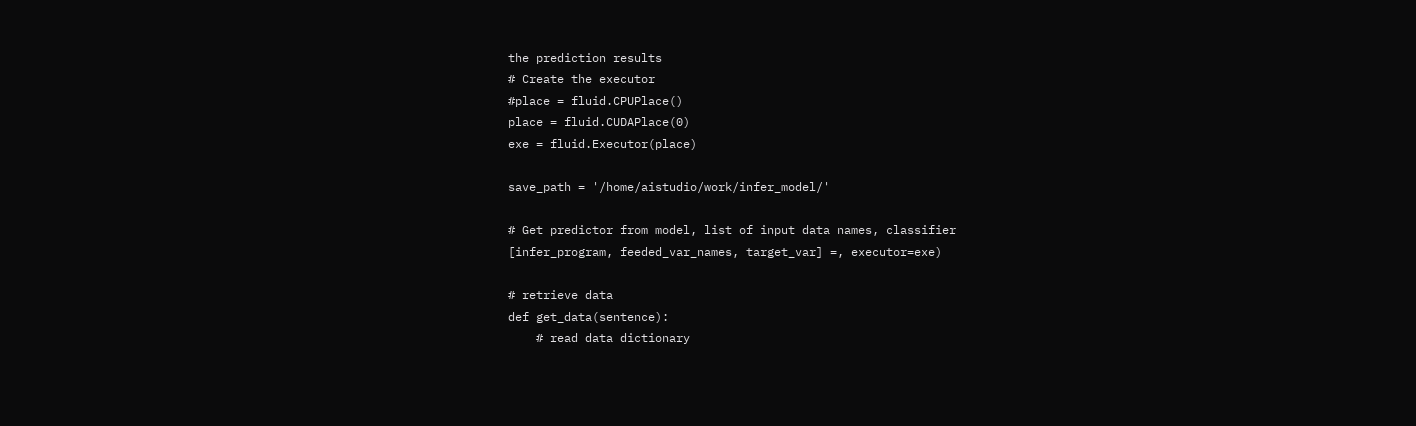the prediction results
# Create the executor
#place = fluid.CPUPlace()
place = fluid.CUDAPlace(0)
exe = fluid.Executor(place)

save_path = '/home/aistudio/work/infer_model/'

# Get predictor from model, list of input data names, classifier
[infer_program, feeded_var_names, target_var] =, executor=exe)

# retrieve data
def get_data(sentence):
    # read data dictionary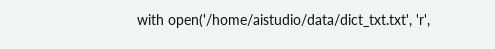with open('/home/aistudio/data/dict_txt.txt', 'r',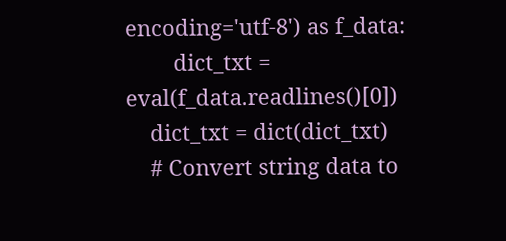encoding='utf-8') as f_data:
        dict_txt = eval(f_data.readlines()[0])
    dict_txt = dict(dict_txt)
    # Convert string data to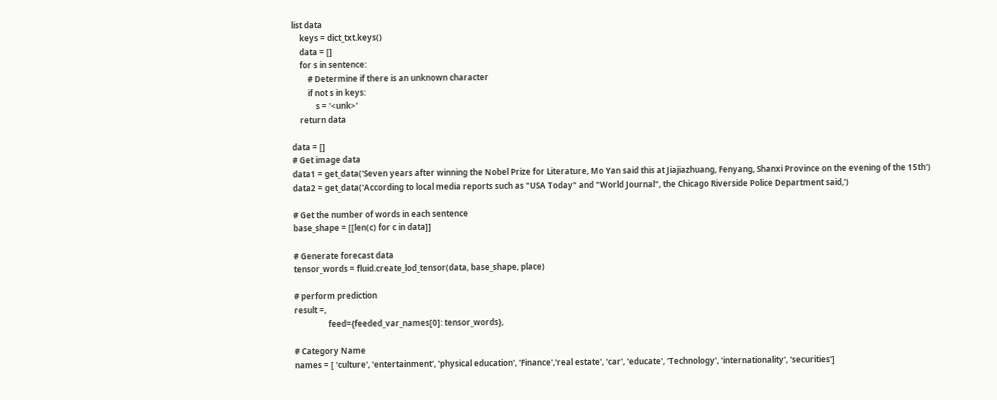list data
    keys = dict_txt.keys()
    data = []
    for s in sentence:
        # Determine if there is an unknown character
        if not s in keys:
            s = '<unk>'
    return data

data = []
# Get image data
data1 = get_data('Seven years after winning the Nobel Prize for Literature, Mo Yan said this at Jiajiazhuang, Fenyang, Shanxi Province on the evening of the 15th')
data2 = get_data('According to local media reports such as "USA Today" and "World Journal", the Chicago Riverside Police Department said,')

# Get the number of words in each sentence
base_shape = [[len(c) for c in data]]

# Generate forecast data
tensor_words = fluid.create_lod_tensor(data, base_shape, place)

# perform prediction
result =,
                 feed={feeded_var_names[0]: tensor_words},

# Category Name
names = [ 'culture', 'entertainment', 'physical education', 'Finance','real estate', 'car', 'educate', 'Technology', 'internationality', 'securities']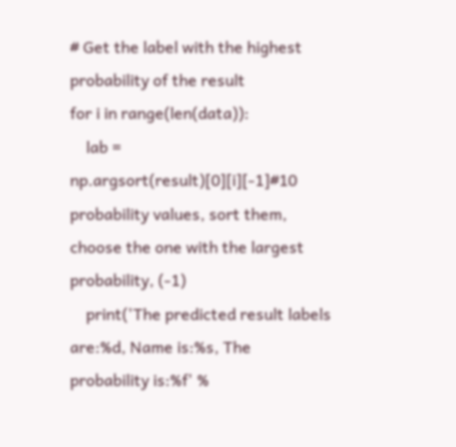# Get the label with the highest probability of the result
for i in range(len(data)):
    lab = np.argsort(result)[0][i][-1]#10 probability values, sort them, choose the one with the largest probability, (-1)
    print('The predicted result labels are:%d, Name is:%s, The probability is:%f' %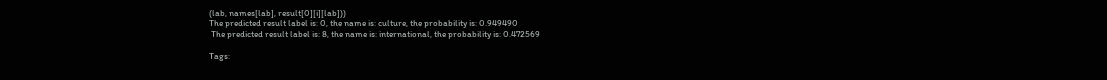(lab, names[lab], result[0][i][lab]))
The predicted result label is: 0, the name is: culture, the probability is: 0.949490
 The predicted result label is: 8, the name is: international, the probability is: 0.472569

Tags: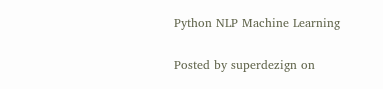Python NLP Machine Learning

Posted by superdezign on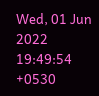Wed, 01 Jun 2022 19:49:54 +0530